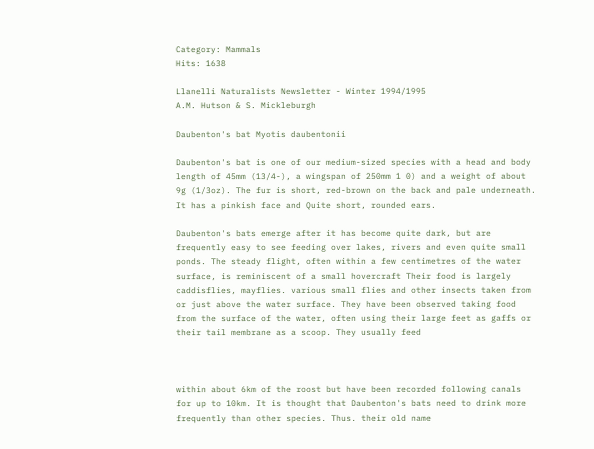Category: Mammals
Hits: 1638

Llanelli Naturalists Newsletter - Winter 1994/1995
A.M. Hutson & S. Mickleburgh

Daubenton's bat Myotis daubentonii

Daubenton's bat is one of our medium-sized species with a head and body length of 45mm (13/4-), a wingspan of 250mm 1 0) and a weight of about 9g (1/3oz). The fur is short, red-brown on the back and pale underneath. It has a pinkish face and Quite short, rounded ears.

Daubenton's bats emerge after it has become quite dark, but are frequently easy to see feeding over lakes, rivers and even quite small ponds. The steady flight, often within a few centimetres of the water surface, is reminiscent of a small hovercraft Their food is largely caddisflies, mayflies. various small flies and other insects taken from or just above the water surface. They have been observed taking food from the surface of the water, often using their large feet as gaffs or their tail membrane as a scoop. They usually feed



within about 6km of the roost but have been recorded following canals for up to 10km. It is thought that Daubenton's bats need to drink more frequently than other species. Thus. their old name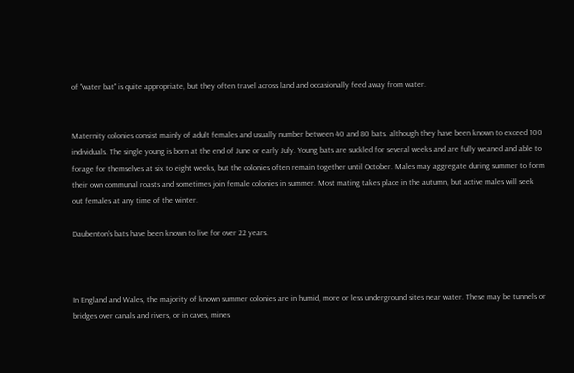of "water bat" is quite appropriate, but they often travel across land and occasionally feed away from water.


Maternity colonies consist mainly of adult females and usually number between 40 and 80 bats. although they have been known to exceed 100 individuals. The single young is born at the end of June or early July. Young bats are suckled for several weeks and are fully weaned and able to forage for themselves at six to eight weeks, but the colonies often remain together until October. Males may aggregate during summer to form their own communal roasts and sometimes join female colonies in summer. Most mating takes place in the autumn, but active males will seek out females at any time of the winter.

Daubenton's bats have been known to live for over 22 years.



In England and Wales, the majority of known summer colonies are in humid, more or less underground sites near water. These may be tunnels or bridges over canals and rivers, or in caves, mines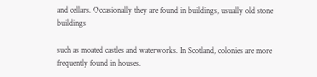and cellars. Occasionally they are found in buildings, usually old stone buildings

such as moated castles and waterworks. In Scotland, colonies are more frequently found in houses.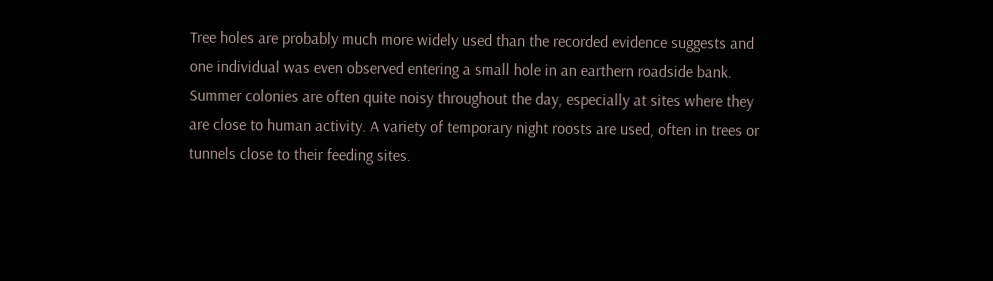Tree holes are probably much more widely used than the recorded evidence suggests and one individual was even observed entering a small hole in an earthern roadside bank. Summer colonies are often quite noisy throughout the day, especially at sites where they are close to human activity. A variety of temporary night roosts are used, often in trees or tunnels close to their feeding sites.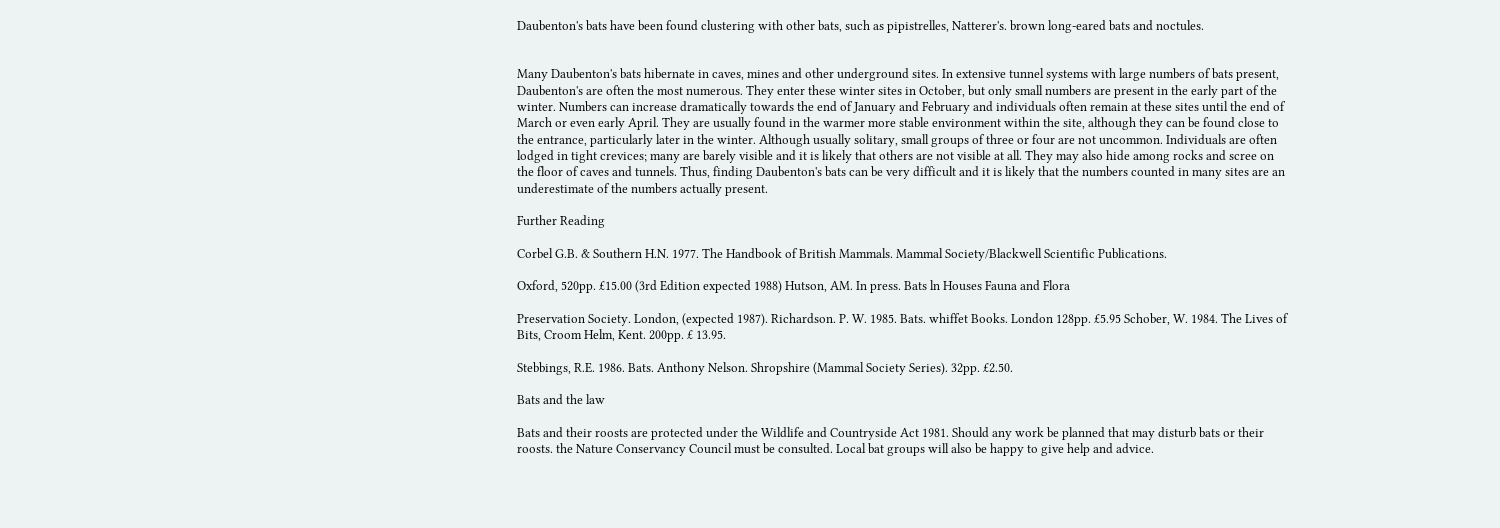Daubenton's bats have been found clustering with other bats, such as pipistrelles, Natterer's. brown long-eared bats and noctules.


Many Daubenton's bats hibernate in caves, mines and other underground sites. In extensive tunnel systems with large numbers of bats present, Daubenton's are often the most numerous. They enter these winter sites in October, but only small numbers are present in the early part of the winter. Numbers can increase dramatically towards the end of January and February and individuals often remain at these sites until the end of March or even early April. They are usually found in the warmer more stable environment within the site, although they can be found close to the entrance, particularly later in the winter. Although usually solitary, small groups of three or four are not uncommon. Individuals are often lodged in tight crevices; many are barely visible and it is likely that others are not visible at all. They may also hide among rocks and scree on the floor of caves and tunnels. Thus, finding Daubenton's bats can be very difficult and it is likely that the numbers counted in many sites are an underestimate of the numbers actually present.

Further Reading

Corbel G.B. & Southern H.N. 1977. The Handbook of British Mammals. Mammal Society/Blackwell Scientific Publications.

Oxford, 520pp. £15.00 (3rd Edition expected 1988) Hutson, AM. In press. Bats ln Houses Fauna and Flora

Preservation Society. London, (expected 1987). Richardson. P. W. 1985. Bats. whiffet Books. London 128pp. £5.95 Schober, W. 1984. The Lives of Bits, Croom Helm, Kent. 200pp. £ 13.95.

Stebbings, R.E. 1986. Bats. Anthony Nelson. Shropshire (Mammal Society Series). 32pp. £2.50.

Bats and the law

Bats and their roosts are protected under the Wildlife and Countryside Act 1981. Should any work be planned that may disturb bats or their roosts. the Nature Conservancy Council must be consulted. Local bat groups will also be happy to give help and advice.